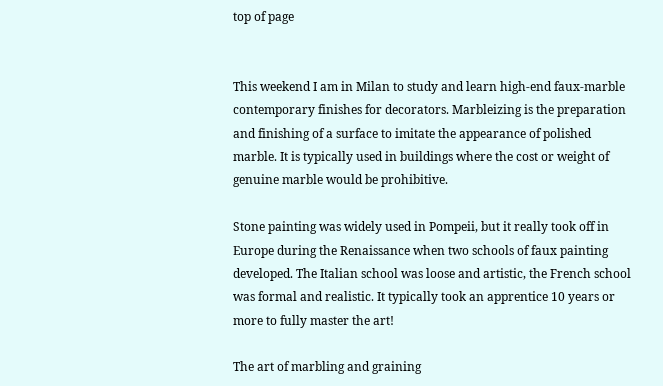top of page


This weekend I am in Milan to study and learn high-end faux-marble contemporary finishes for decorators. Marbleizing is the preparation and finishing of a surface to imitate the appearance of polished marble. It is typically used in buildings where the cost or weight of genuine marble would be prohibitive.

Stone painting was widely used in Pompeii, but it really took off in Europe during the Renaissance when two schools of faux painting developed. The Italian school was loose and artistic, the French school was formal and realistic. It typically took an apprentice 10 years or more to fully master the art!

The art of marbling and graining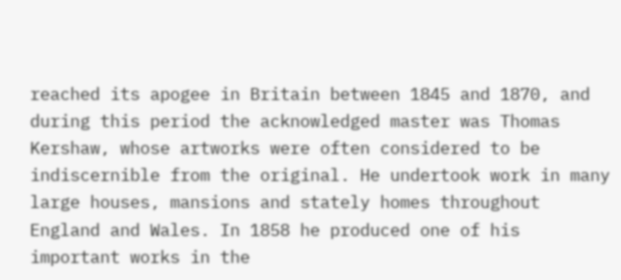reached its apogee in Britain between 1845 and 1870, and during this period the acknowledged master was Thomas Kershaw, whose artworks were often considered to be indiscernible from the original. He undertook work in many large houses, mansions and stately homes throughout England and Wales. In 1858 he produced one of his important works in the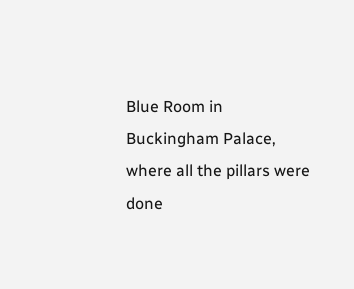Blue Room in Buckingham Palace, where all the pillars were done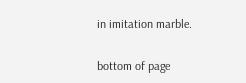in imitation marble.


bottom of page